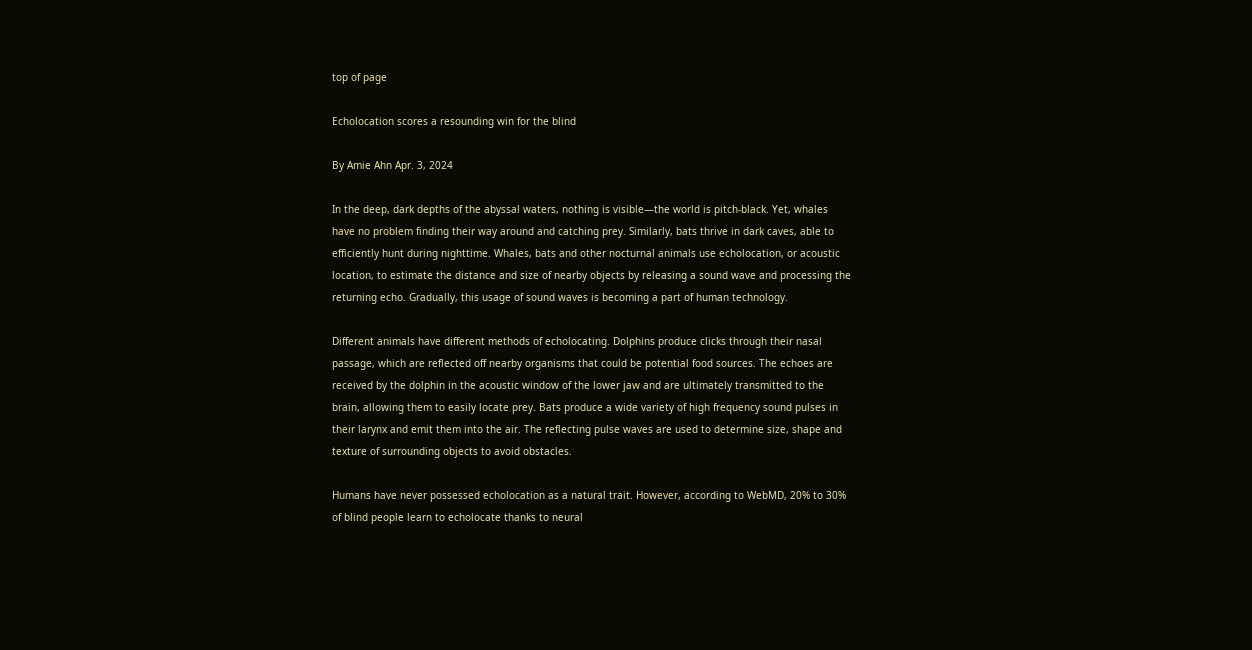top of page

Echolocation scores a resounding win for the blind

By Amie Ahn Apr. 3, 2024

In the deep, dark depths of the abyssal waters, nothing is visible—the world is pitch-black. Yet, whales have no problem finding their way around and catching prey. Similarly, bats thrive in dark caves, able to efficiently hunt during nighttime. Whales, bats and other nocturnal animals use echolocation, or acoustic location, to estimate the distance and size of nearby objects by releasing a sound wave and processing the returning echo. Gradually, this usage of sound waves is becoming a part of human technology.

Different animals have different methods of echolocating. Dolphins produce clicks through their nasal passage, which are reflected off nearby organisms that could be potential food sources. The echoes are received by the dolphin in the acoustic window of the lower jaw and are ultimately transmitted to the brain, allowing them to easily locate prey. Bats produce a wide variety of high frequency sound pulses in their larynx and emit them into the air. The reflecting pulse waves are used to determine size, shape and texture of surrounding objects to avoid obstacles.

Humans have never possessed echolocation as a natural trait. However, according to WebMD, 20% to 30% of blind people learn to echolocate thanks to neural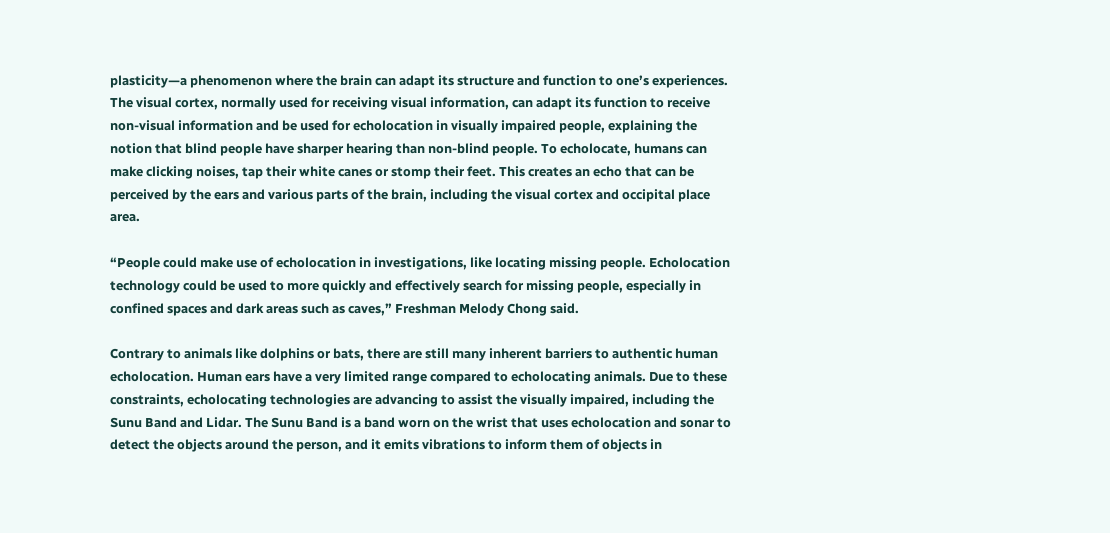plasticity—a phenomenon where the brain can adapt its structure and function to one’s experiences. The visual cortex, normally used for receiving visual information, can adapt its function to receive non-visual information and be used for echolocation in visually impaired people, explaining the notion that blind people have sharper hearing than non-blind people. To echolocate, humans can make clicking noises, tap their white canes or stomp their feet. This creates an echo that can be perceived by the ears and various parts of the brain, including the visual cortex and occipital place area.

“People could make use of echolocation in investigations, like locating missing people. Echolocation technology could be used to more quickly and effectively search for missing people, especially in confined spaces and dark areas such as caves,” Freshman Melody Chong said.

Contrary to animals like dolphins or bats, there are still many inherent barriers to authentic human echolocation. Human ears have a very limited range compared to echolocating animals. Due to these constraints, echolocating technologies are advancing to assist the visually impaired, including the Sunu Band and Lidar. The Sunu Band is a band worn on the wrist that uses echolocation and sonar to detect the objects around the person, and it emits vibrations to inform them of objects in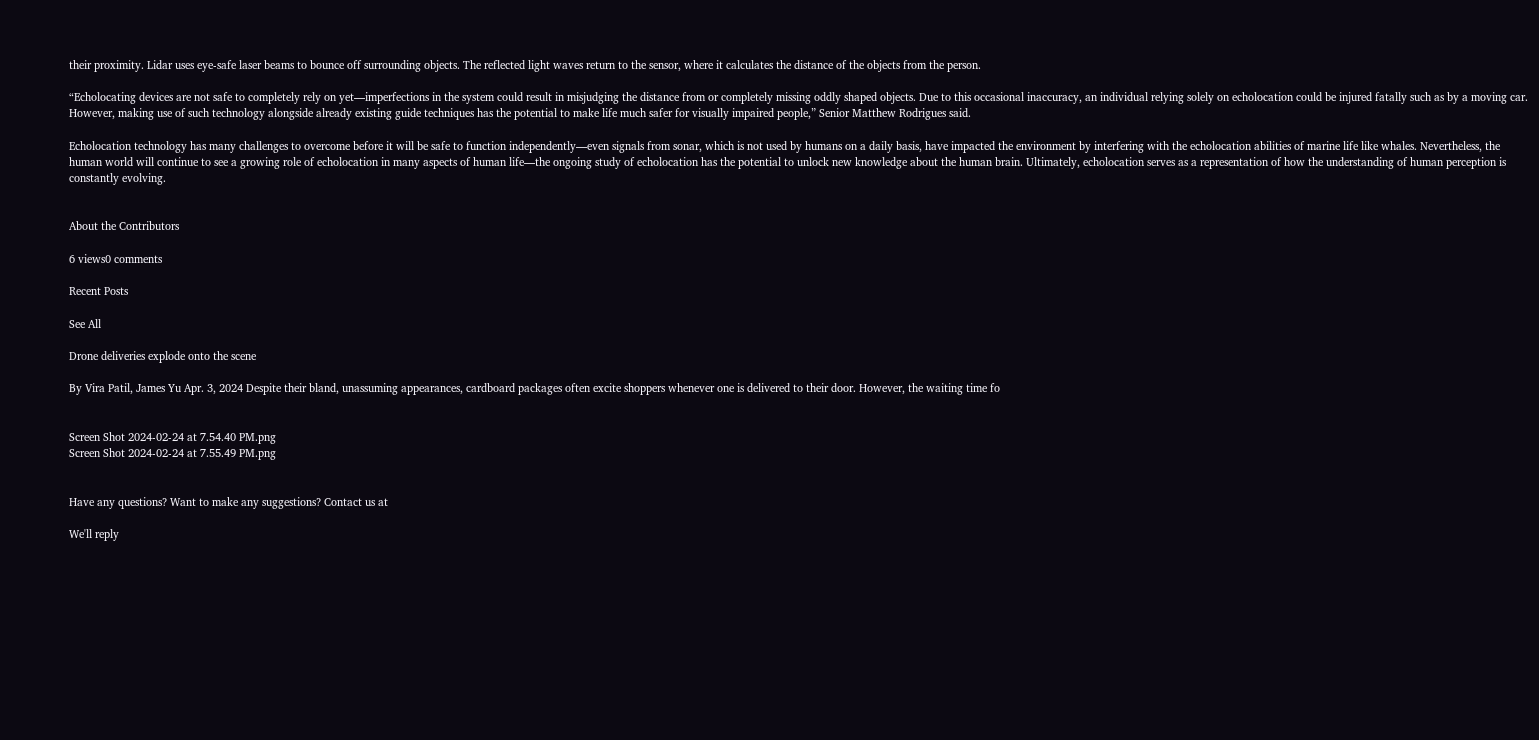their proximity. Lidar uses eye-safe laser beams to bounce off surrounding objects. The reflected light waves return to the sensor, where it calculates the distance of the objects from the person.

“Echolocating devices are not safe to completely rely on yet—imperfections in the system could result in misjudging the distance from or completely missing oddly shaped objects. Due to this occasional inaccuracy, an individual relying solely on echolocation could be injured fatally such as by a moving car. However, making use of such technology alongside already existing guide techniques has the potential to make life much safer for visually impaired people,” Senior Matthew Rodrigues said.

Echolocation technology has many challenges to overcome before it will be safe to function independently—even signals from sonar, which is not used by humans on a daily basis, have impacted the environment by interfering with the echolocation abilities of marine life like whales. Nevertheless, the human world will continue to see a growing role of echolocation in many aspects of human life—the ongoing study of echolocation has the potential to unlock new knowledge about the human brain. Ultimately, echolocation serves as a representation of how the understanding of human perception is constantly evolving.


About the Contributors

6 views0 comments

Recent Posts

See All

Drone deliveries explode onto the scene

By Vira Patil, James Yu Apr. 3, 2024 Despite their bland, unassuming appearances, cardboard packages often excite shoppers whenever one is delivered to their door. However, the waiting time fo


Screen Shot 2024-02-24 at 7.54.40 PM.png
Screen Shot 2024-02-24 at 7.55.49 PM.png


Have any questions? Want to make any suggestions? Contact us at

We'll reply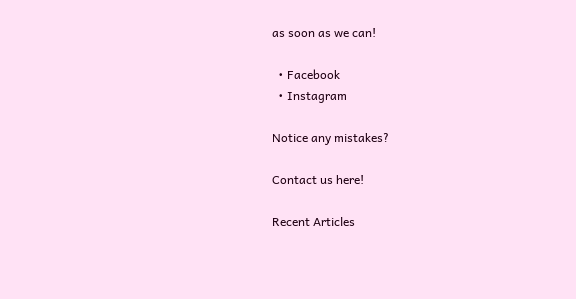as soon as we can!

  • Facebook
  • Instagram

Notice any mistakes?

Contact us here!

Recent Articles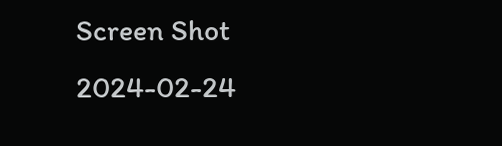Screen Shot 2024-02-24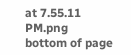at 7.55.11 PM.png
bottom of page